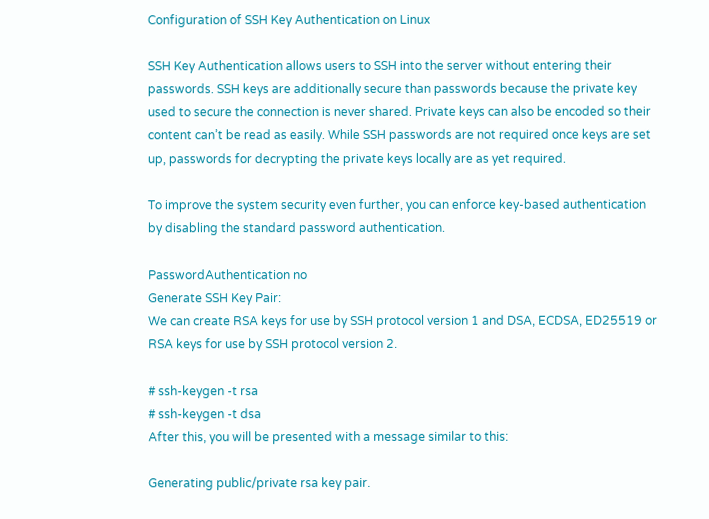Configuration of SSH Key Authentication on Linux

SSH Key Authentication allows users to SSH into the server without entering their passwords. SSH keys are additionally secure than passwords because the private key used to secure the connection is never shared. Private keys can also be encoded so their content can’t be read as easily. While SSH passwords are not required once keys are set up, passwords for decrypting the private keys locally are as yet required.

To improve the system security even further, you can enforce key-based authentication by disabling the standard password authentication.

PasswordAuthentication no
Generate SSH Key Pair:
We can create RSA keys for use by SSH protocol version 1 and DSA, ECDSA, ED25519 or RSA keys for use by SSH protocol version 2.

# ssh-keygen -t rsa
# ssh-keygen -t dsa
After this, you will be presented with a message similar to this:

Generating public/private rsa key pair.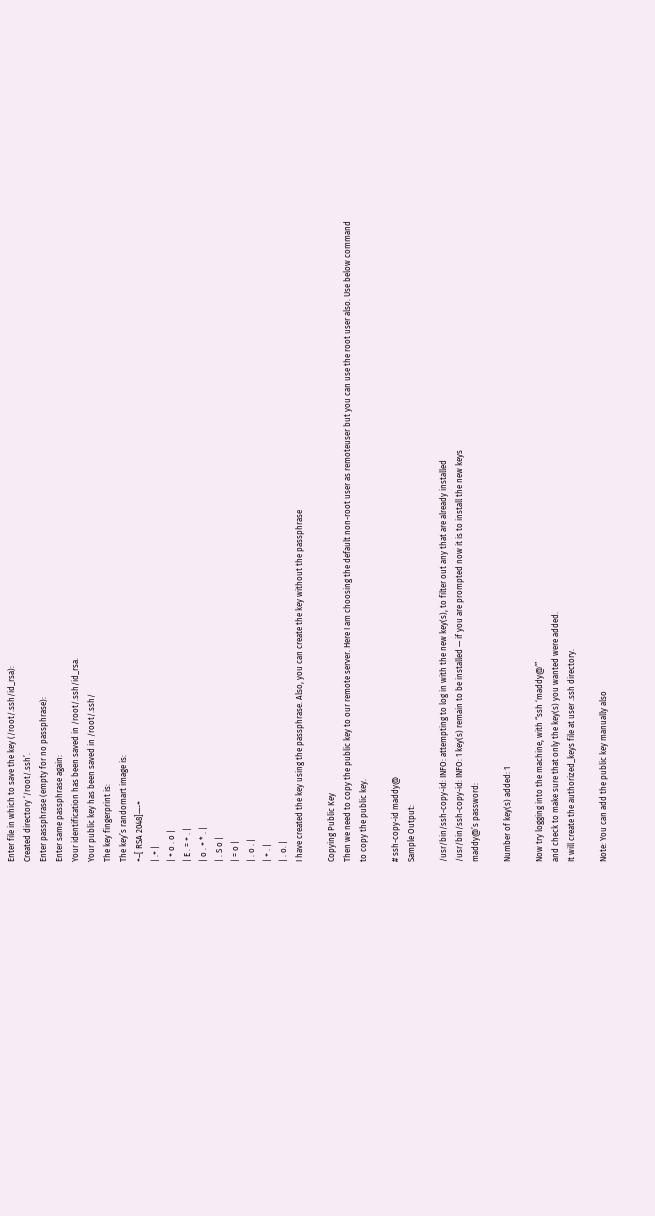Enter file in which to save the key (/root/.ssh/id_rsa):
Created directory ‘/root/.ssh’.
Enter passphrase (empty for no passphrase):
Enter same passphrase again:
Your identification has been saved in /root/.ssh/id_rsa.
Your public key has been saved in /root/.ssh/
The key fingerprint is:
The key’s randomart image is:
+–[ RSA 2048]—-+
| .+ |
| + o . o |
| E . = + . |
| o . + * . |
| . S o |
| = o |
| . o . |
| + . |
| . o. |
I have created the key using the passphrase. Also, you can create the key without the passphrase

Copying Public Key
Then we need to copy the public key to our remote server. Here I am choosing the default non-root user as remoteuser but you can use the root user also. Use below command to copy the public key.

# ssh-copy-id maddy@
Sample Output:

/usr/bin/ssh-copy-id: INFO: attempting to log in with the new key(s), to filter out any that are already installed
/usr/bin/ssh-copy-id: INFO: 1 key(s) remain to be installed — if you are prompted now it is to install the new keys
maddy@’s password:

Number of key(s) added: 1

Now try logging into the machine, with “ssh ‘maddy@′”
and check to make sure that only the key(s) you wanted were added.
It will create the authorized_keys file at user .ssh directory.

Note: You can add the public key manually also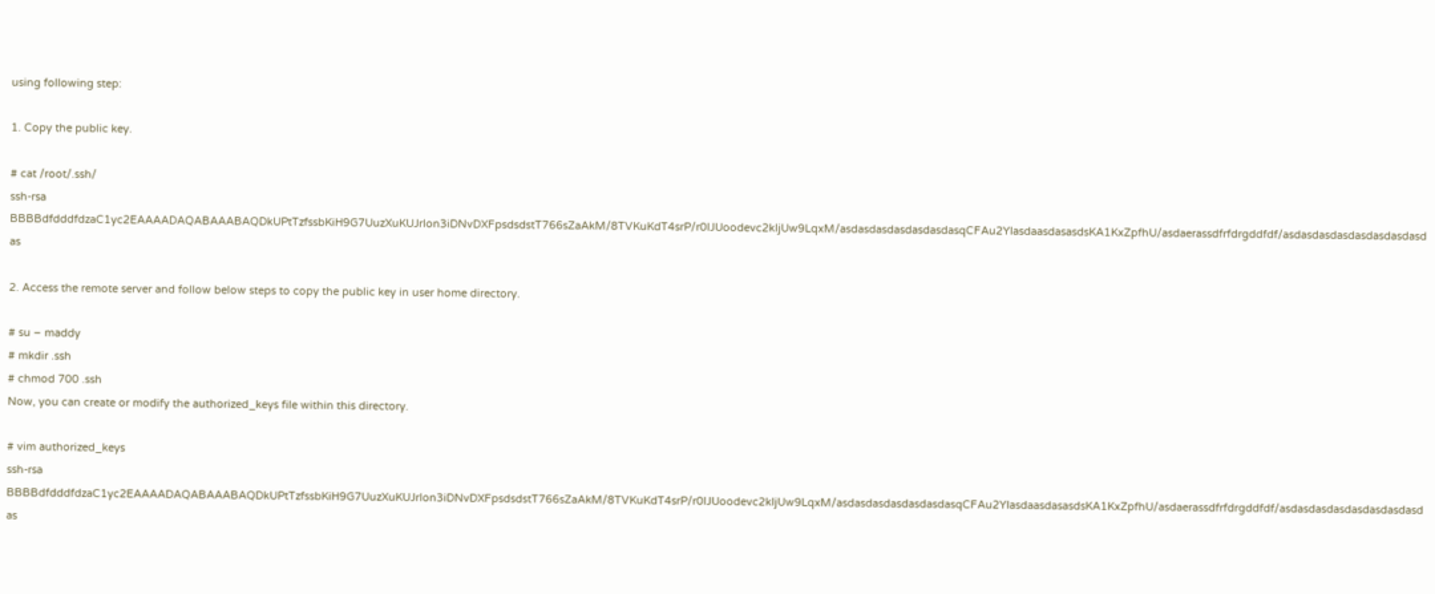using following step:

1. Copy the public key.

# cat /root/.ssh/
ssh-rsa BBBBdfdddfdzaC1yc2EAAAADAQABAAABAQDkUPtTzfssbKiH9G7UuzXuKUJrlon3iDNvDXFpsdsdstT766sZaAkM/8TVKuKdT4srP/r0lJUoodevc2kIjUw9LqxM/asdasdasdasdasdasdasqCFAu2YIasdaasdasasdsKA1KxZpfhU/asdaerassdfrfdrgddfdf/asdasdasdasdasdasdasdasdas

2. Access the remote server and follow below steps to copy the public key in user home directory.

# su – maddy
# mkdir .ssh
# chmod 700 .ssh
Now, you can create or modify the authorized_keys file within this directory.

# vim authorized_keys
ssh-rsa BBBBdfdddfdzaC1yc2EAAAADAQABAAABAQDkUPtTzfssbKiH9G7UuzXuKUJrlon3iDNvDXFpsdsdstT766sZaAkM/8TVKuKdT4srP/r0lJUoodevc2kIjUw9LqxM/asdasdasdasdasdasdasqCFAu2YIasdaasdasasdsKA1KxZpfhU/asdaerassdfrfdrgddfdf/asdasdasdasdasdasdasdasdas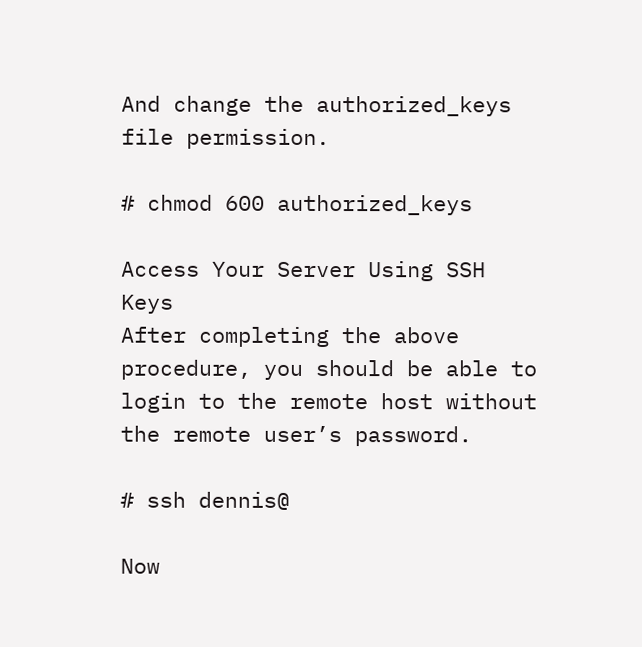And change the authorized_keys file permission.

# chmod 600 authorized_keys

Access Your Server Using SSH Keys
After completing the above procedure, you should be able to login to the remote host without the remote user’s password.

# ssh dennis@

Now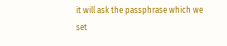it will ask the passphrase which we set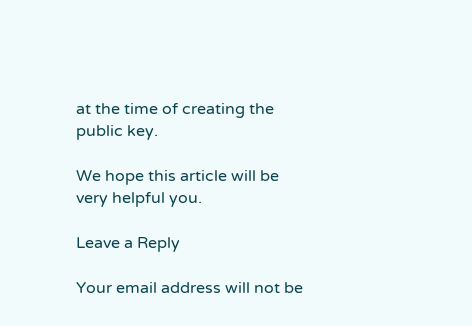at the time of creating the public key.

We hope this article will be very helpful you.

Leave a Reply

Your email address will not be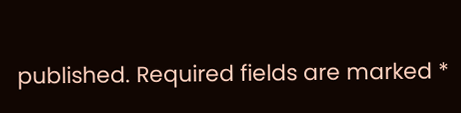published. Required fields are marked *